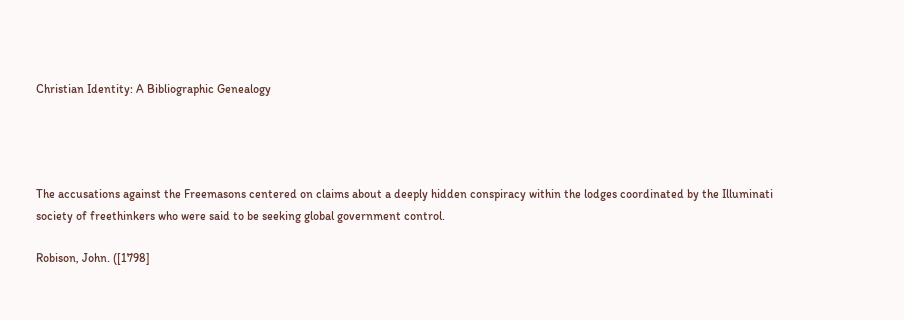Christian Identity: A Bibliographic Genealogy




The accusations against the Freemasons centered on claims about a deeply hidden conspiracy within the lodges coordinated by the Illuminati society of freethinkers who were said to be seeking global government control.

Robison, John. ([1798]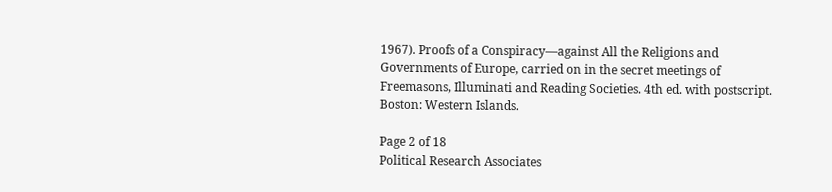1967). Proofs of a Conspiracy—against All the Religions and Governments of Europe, carried on in the secret meetings of Freemasons, Illuminati and Reading Societies. 4th ed. with postscript. Boston: Western Islands.

Page 2 of 18
Political Research Associates